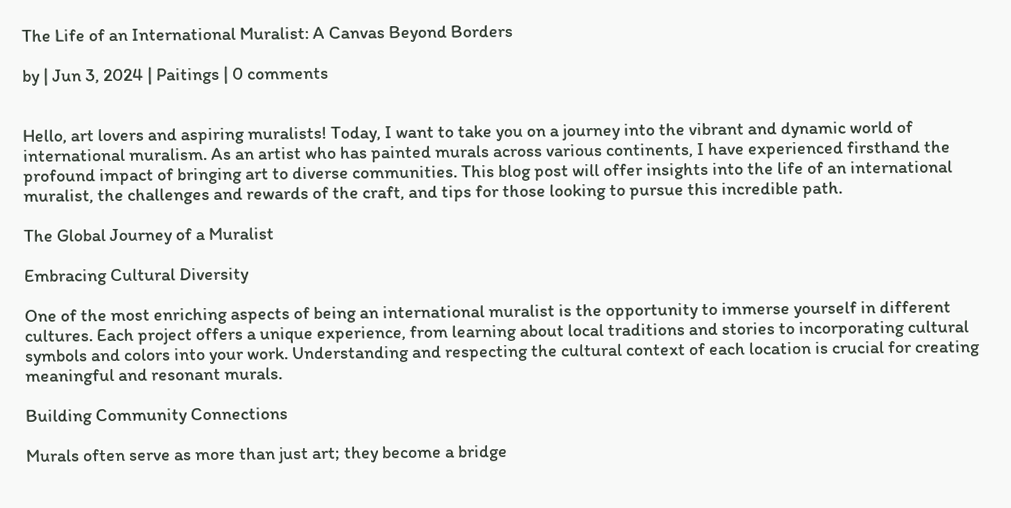The Life of an International Muralist: A Canvas Beyond Borders

by | Jun 3, 2024 | Paitings | 0 comments


Hello, art lovers and aspiring muralists! Today, I want to take you on a journey into the vibrant and dynamic world of international muralism. As an artist who has painted murals across various continents, I have experienced firsthand the profound impact of bringing art to diverse communities. This blog post will offer insights into the life of an international muralist, the challenges and rewards of the craft, and tips for those looking to pursue this incredible path.

The Global Journey of a Muralist

Embracing Cultural Diversity

One of the most enriching aspects of being an international muralist is the opportunity to immerse yourself in different cultures. Each project offers a unique experience, from learning about local traditions and stories to incorporating cultural symbols and colors into your work. Understanding and respecting the cultural context of each location is crucial for creating meaningful and resonant murals.

Building Community Connections

Murals often serve as more than just art; they become a bridge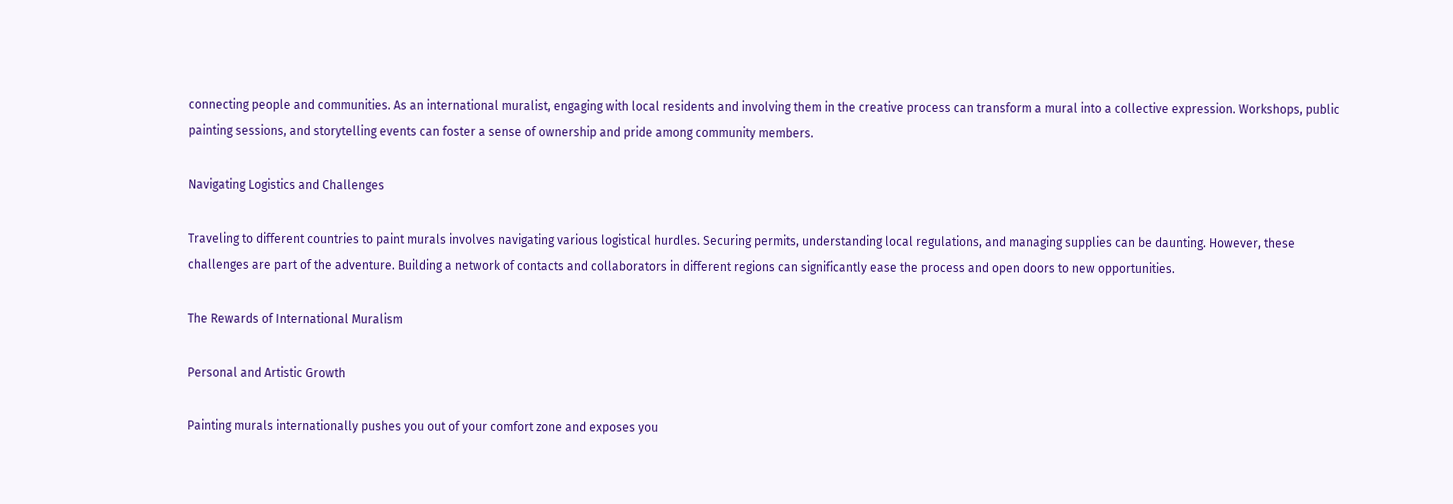connecting people and communities. As an international muralist, engaging with local residents and involving them in the creative process can transform a mural into a collective expression. Workshops, public painting sessions, and storytelling events can foster a sense of ownership and pride among community members.

Navigating Logistics and Challenges

Traveling to different countries to paint murals involves navigating various logistical hurdles. Securing permits, understanding local regulations, and managing supplies can be daunting. However, these challenges are part of the adventure. Building a network of contacts and collaborators in different regions can significantly ease the process and open doors to new opportunities.

The Rewards of International Muralism

Personal and Artistic Growth

Painting murals internationally pushes you out of your comfort zone and exposes you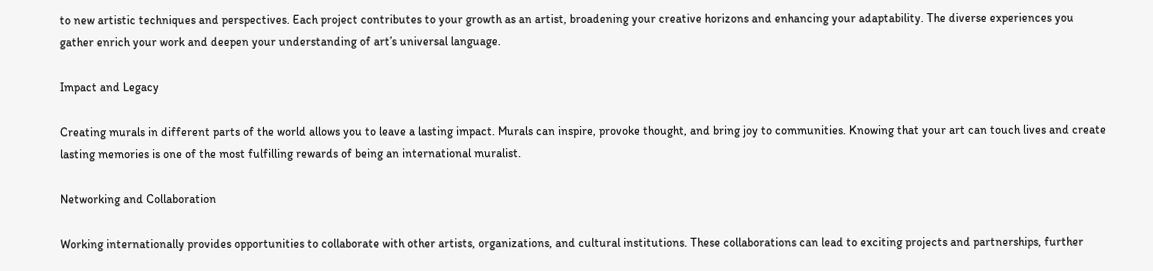to new artistic techniques and perspectives. Each project contributes to your growth as an artist, broadening your creative horizons and enhancing your adaptability. The diverse experiences you gather enrich your work and deepen your understanding of art’s universal language.

Impact and Legacy

Creating murals in different parts of the world allows you to leave a lasting impact. Murals can inspire, provoke thought, and bring joy to communities. Knowing that your art can touch lives and create lasting memories is one of the most fulfilling rewards of being an international muralist.

Networking and Collaboration

Working internationally provides opportunities to collaborate with other artists, organizations, and cultural institutions. These collaborations can lead to exciting projects and partnerships, further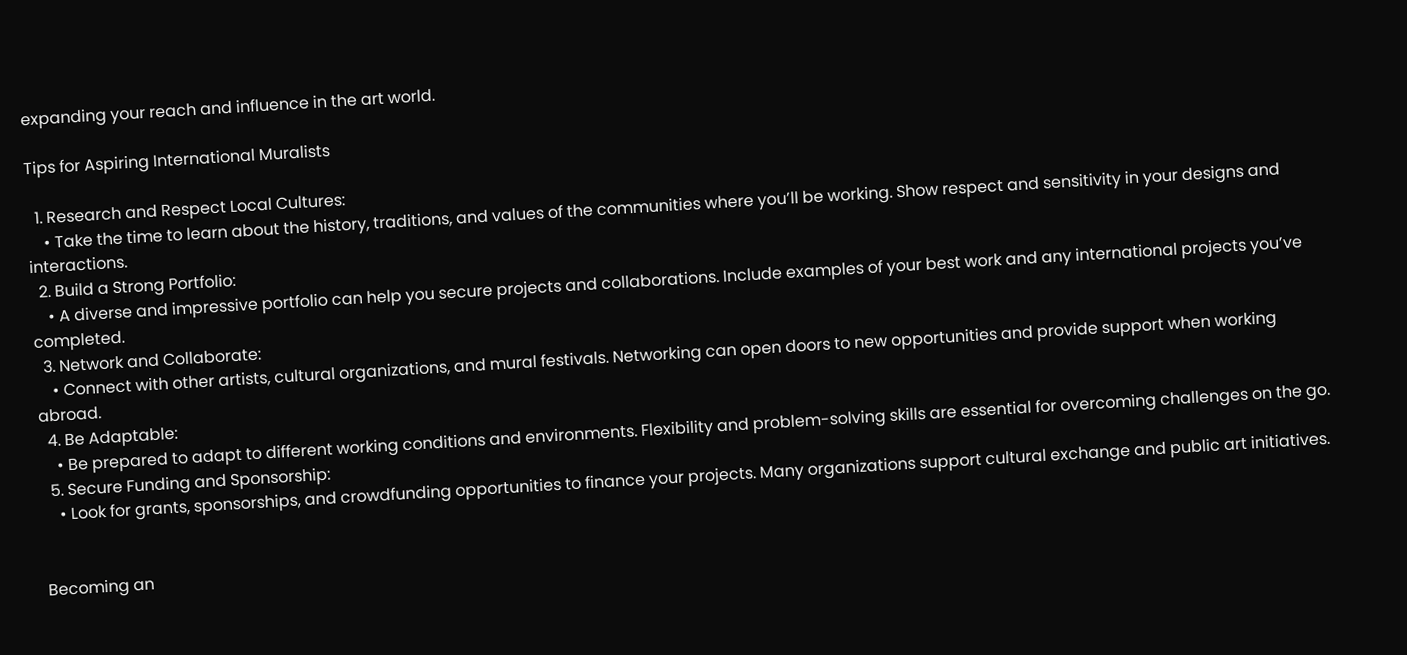expanding your reach and influence in the art world.

Tips for Aspiring International Muralists

  1. Research and Respect Local Cultures:
    • Take the time to learn about the history, traditions, and values of the communities where you’ll be working. Show respect and sensitivity in your designs and interactions.
  2. Build a Strong Portfolio:
    • A diverse and impressive portfolio can help you secure projects and collaborations. Include examples of your best work and any international projects you’ve completed.
  3. Network and Collaborate:
    • Connect with other artists, cultural organizations, and mural festivals. Networking can open doors to new opportunities and provide support when working abroad.
  4. Be Adaptable:
    • Be prepared to adapt to different working conditions and environments. Flexibility and problem-solving skills are essential for overcoming challenges on the go.
  5. Secure Funding and Sponsorship:
    • Look for grants, sponsorships, and crowdfunding opportunities to finance your projects. Many organizations support cultural exchange and public art initiatives.


Becoming an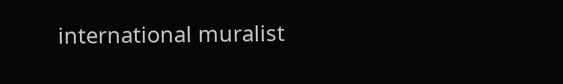international muralist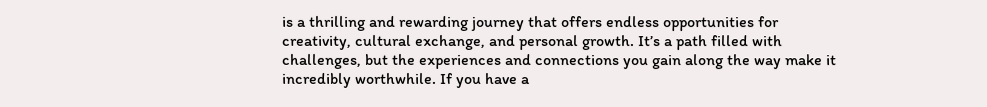is a thrilling and rewarding journey that offers endless opportunities for creativity, cultural exchange, and personal growth. It’s a path filled with challenges, but the experiences and connections you gain along the way make it incredibly worthwhile. If you have a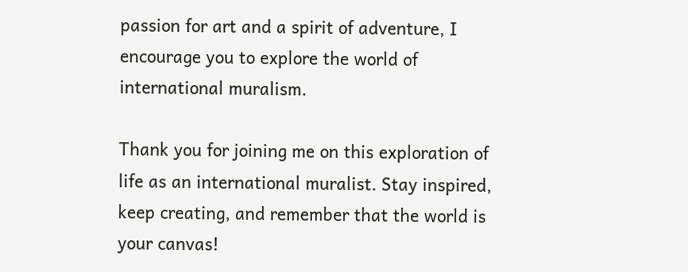passion for art and a spirit of adventure, I encourage you to explore the world of international muralism.

Thank you for joining me on this exploration of life as an international muralist. Stay inspired, keep creating, and remember that the world is your canvas!